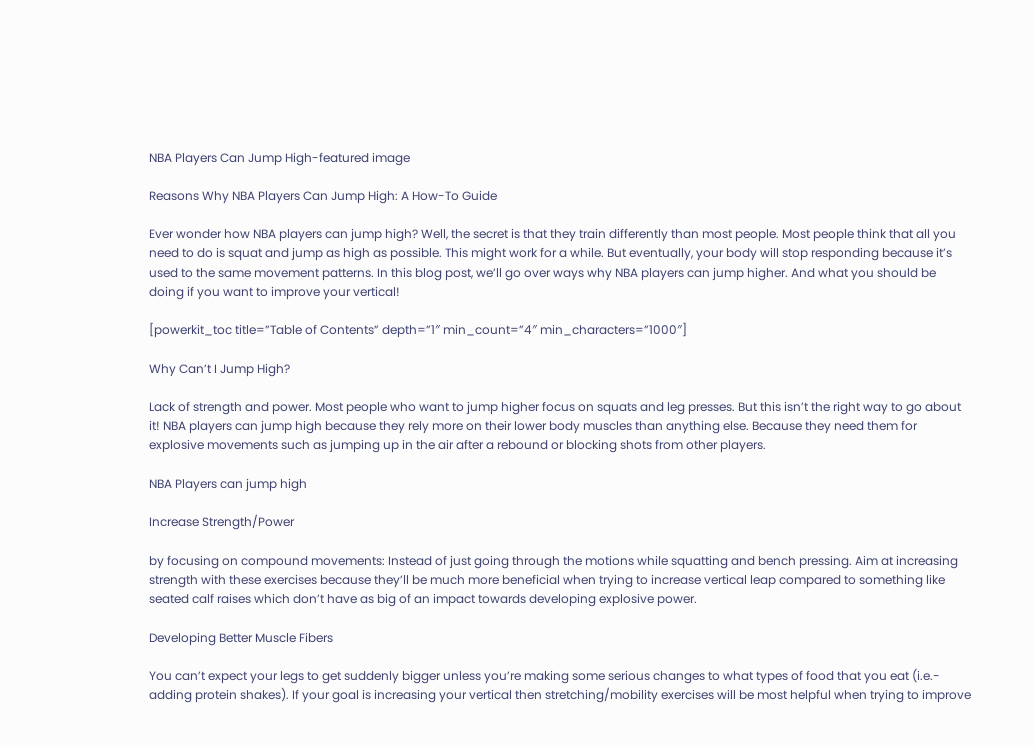NBA Players Can Jump High-featured image

Reasons Why NBA Players Can Jump High: A How-To Guide

Ever wonder how NBA players can jump high? Well, the secret is that they train differently than most people. Most people think that all you need to do is squat and jump as high as possible. This might work for a while. But eventually, your body will stop responding because it’s used to the same movement patterns. In this blog post, we’ll go over ways why NBA players can jump higher. And what you should be doing if you want to improve your vertical!

[powerkit_toc title=”Table of Contents” depth=”1″ min_count=”4″ min_characters=”1000″]

Why Can’t I Jump High?

Lack of strength and power. Most people who want to jump higher focus on squats and leg presses. But this isn’t the right way to go about it! NBA players can jump high because they rely more on their lower body muscles than anything else. Because they need them for explosive movements such as jumping up in the air after a rebound or blocking shots from other players.

NBA Players can jump high

Increase Strength/Power

by focusing on compound movements: Instead of just going through the motions while squatting and bench pressing. Aim at increasing strength with these exercises because they’ll be much more beneficial when trying to increase vertical leap compared to something like seated calf raises which don’t have as big of an impact towards developing explosive power.

Developing Better Muscle Fibers

You can’t expect your legs to get suddenly bigger unless you’re making some serious changes to what types of food that you eat (i.e.- adding protein shakes). If your goal is increasing your vertical then stretching/mobility exercises will be most helpful when trying to improve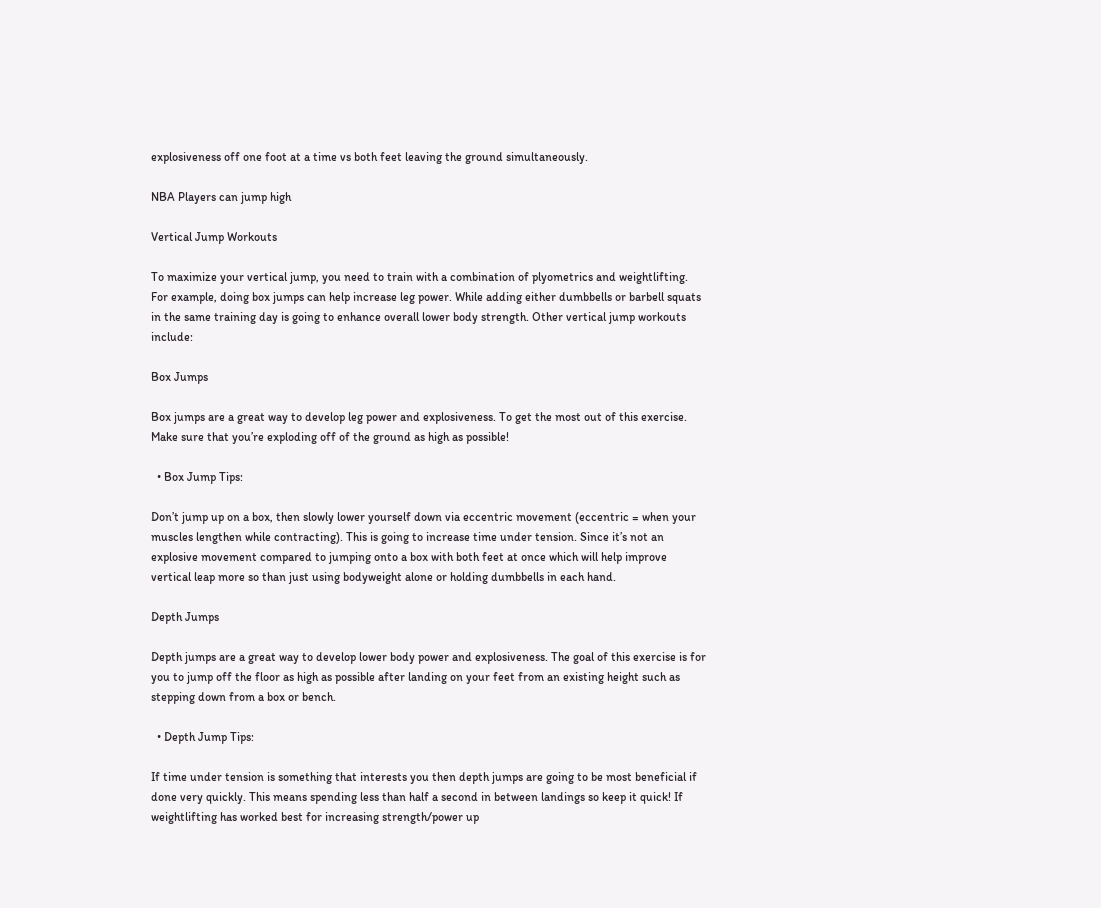explosiveness off one foot at a time vs both feet leaving the ground simultaneously.

NBA Players can jump high

Vertical Jump Workouts

To maximize your vertical jump, you need to train with a combination of plyometrics and weightlifting. For example, doing box jumps can help increase leg power. While adding either dumbbells or barbell squats in the same training day is going to enhance overall lower body strength. Other vertical jump workouts include:

Box Jumps

Box jumps are a great way to develop leg power and explosiveness. To get the most out of this exercise. Make sure that you’re exploding off of the ground as high as possible!

  • Box Jump Tips:

Don’t jump up on a box, then slowly lower yourself down via eccentric movement (eccentric = when your muscles lengthen while contracting). This is going to increase time under tension. Since it’s not an explosive movement compared to jumping onto a box with both feet at once which will help improve vertical leap more so than just using bodyweight alone or holding dumbbells in each hand.

Depth Jumps

Depth jumps are a great way to develop lower body power and explosiveness. The goal of this exercise is for you to jump off the floor as high as possible after landing on your feet from an existing height such as stepping down from a box or bench.

  • Depth Jump Tips:

If time under tension is something that interests you then depth jumps are going to be most beneficial if done very quickly. This means spending less than half a second in between landings so keep it quick! If weightlifting has worked best for increasing strength/power up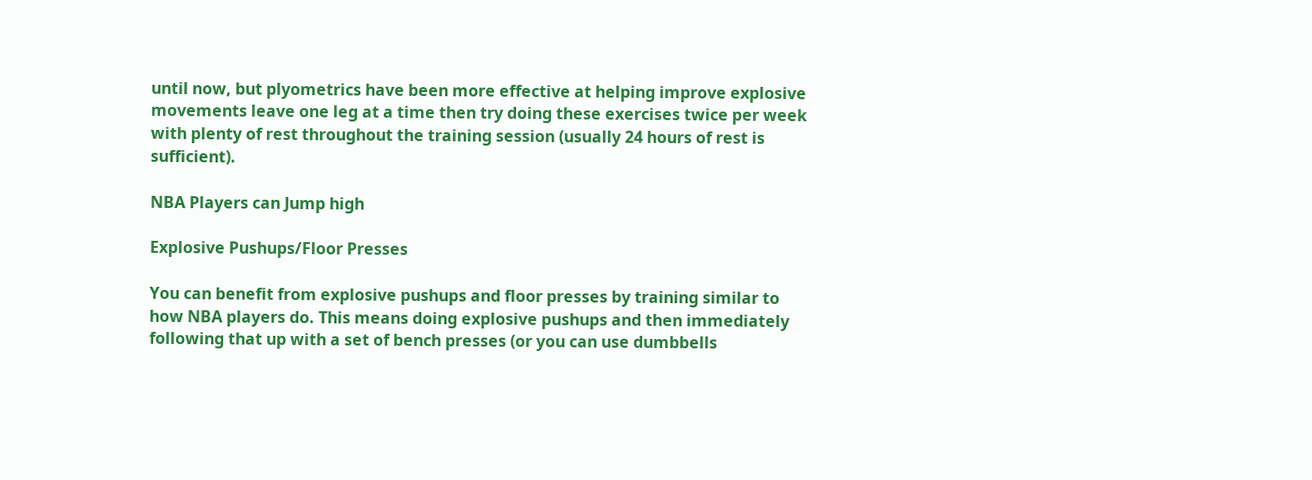until now, but plyometrics have been more effective at helping improve explosive movements leave one leg at a time then try doing these exercises twice per week with plenty of rest throughout the training session (usually 24 hours of rest is sufficient).

NBA Players can Jump high

Explosive Pushups/Floor Presses

You can benefit from explosive pushups and floor presses by training similar to how NBA players do. This means doing explosive pushups and then immediately following that up with a set of bench presses (or you can use dumbbells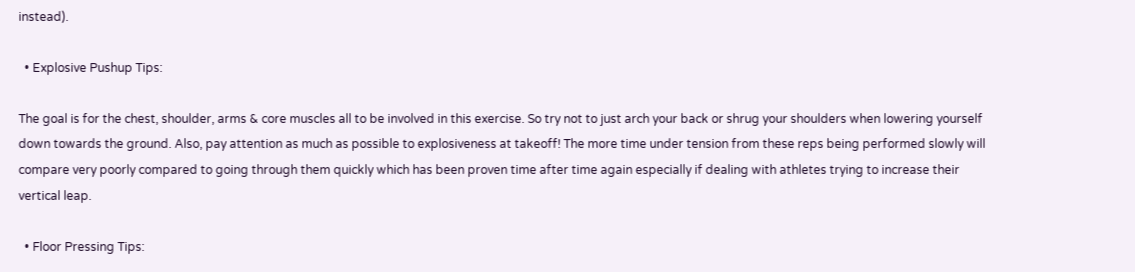instead).

  • Explosive Pushup Tips:

The goal is for the chest, shoulder, arms & core muscles all to be involved in this exercise. So try not to just arch your back or shrug your shoulders when lowering yourself down towards the ground. Also, pay attention as much as possible to explosiveness at takeoff! The more time under tension from these reps being performed slowly will compare very poorly compared to going through them quickly which has been proven time after time again especially if dealing with athletes trying to increase their vertical leap.

  • Floor Pressing Tips: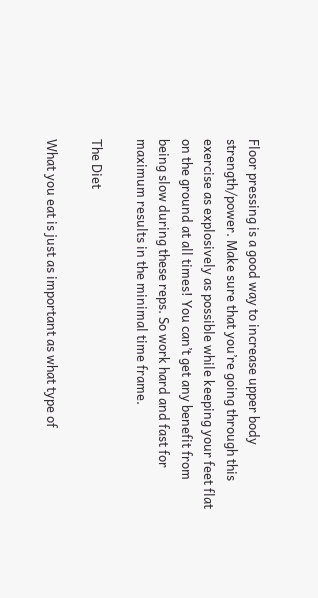Floor pressing is a good way to increase upper body strength/power. Make sure that you’re going through this exercise as explosively as possible while keeping your feet flat on the ground at all times! You can’t get any benefit from being slow during these reps. So work hard and fast for maximum results in the minimal time frame.

The Diet

What you eat is just as important as what type of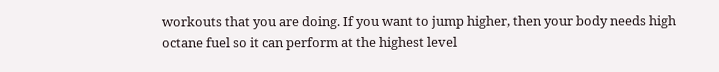workouts that you are doing. If you want to jump higher, then your body needs high octane fuel so it can perform at the highest level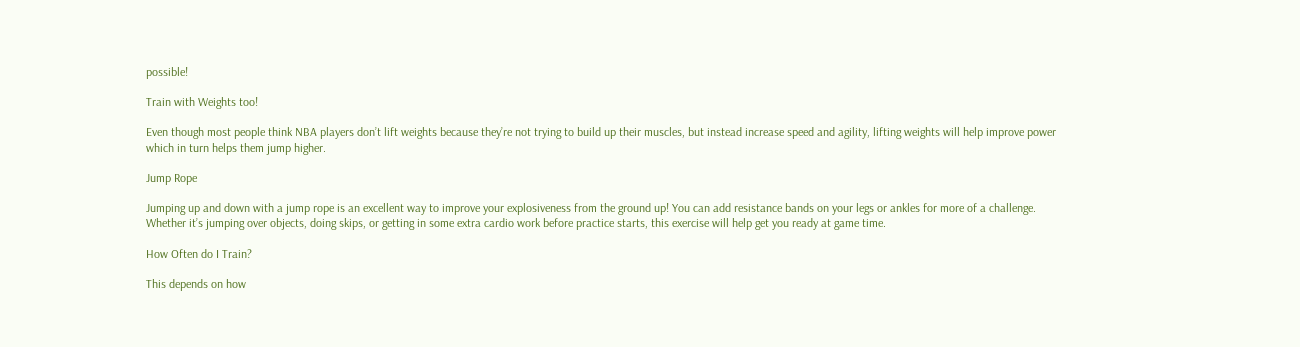possible!

Train with Weights too!

Even though most people think NBA players don’t lift weights because they’re not trying to build up their muscles, but instead increase speed and agility, lifting weights will help improve power which in turn helps them jump higher.

Jump Rope

Jumping up and down with a jump rope is an excellent way to improve your explosiveness from the ground up! You can add resistance bands on your legs or ankles for more of a challenge. Whether it’s jumping over objects, doing skips, or getting in some extra cardio work before practice starts, this exercise will help get you ready at game time.

How Often do I Train?

This depends on how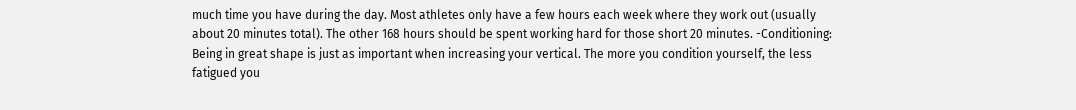much time you have during the day. Most athletes only have a few hours each week where they work out (usually about 20 minutes total). The other 168 hours should be spent working hard for those short 20 minutes. -Conditioning: Being in great shape is just as important when increasing your vertical. The more you condition yourself, the less fatigued you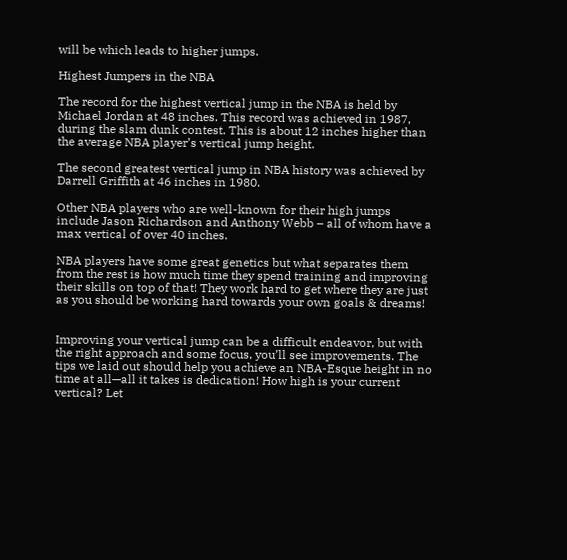will be which leads to higher jumps.

Highest Jumpers in the NBA

The record for the highest vertical jump in the NBA is held by Michael Jordan at 48 inches. This record was achieved in 1987, during the slam dunk contest. This is about 12 inches higher than the average NBA player’s vertical jump height.

The second greatest vertical jump in NBA history was achieved by Darrell Griffith at 46 inches in 1980.

Other NBA players who are well-known for their high jumps include Jason Richardson and Anthony Webb – all of whom have a max vertical of over 40 inches.

NBA players have some great genetics but what separates them from the rest is how much time they spend training and improving their skills on top of that! They work hard to get where they are just as you should be working hard towards your own goals & dreams!


Improving your vertical jump can be a difficult endeavor, but with the right approach and some focus, you’ll see improvements. The tips we laid out should help you achieve an NBA-Esque height in no time at all—all it takes is dedication! How high is your current vertical? Let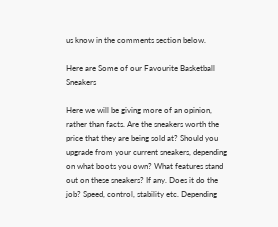us know in the comments section below.

Here are Some of our Favourite Basketball Sneakers

Here we will be giving more of an opinion, rather than facts. Are the sneakers worth the price that they are being sold at? Should you upgrade from your current sneakers, depending on what boots you own? What features stand out on these sneakers? If any. Does it do the job? Speed, control, stability etc. Depending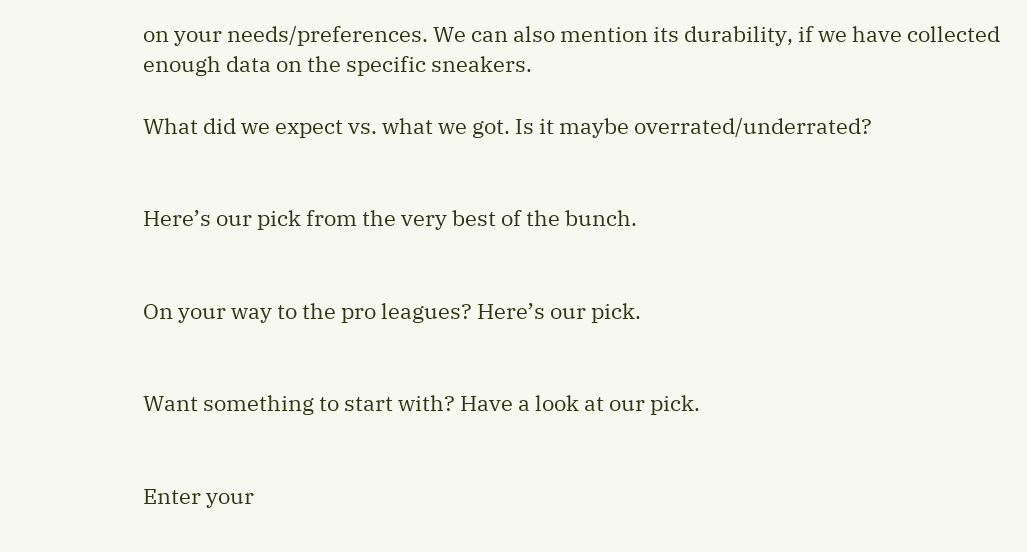on your needs/preferences. We can also mention its durability, if we have collected enough data on the specific sneakers.

What did we expect vs. what we got. Is it maybe overrated/underrated?


Here’s our pick from the very best of the bunch.


On your way to the pro leagues? Here’s our pick.


Want something to start with? Have a look at our pick.


Enter your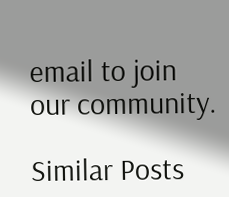email to join our community.

Similar Posts